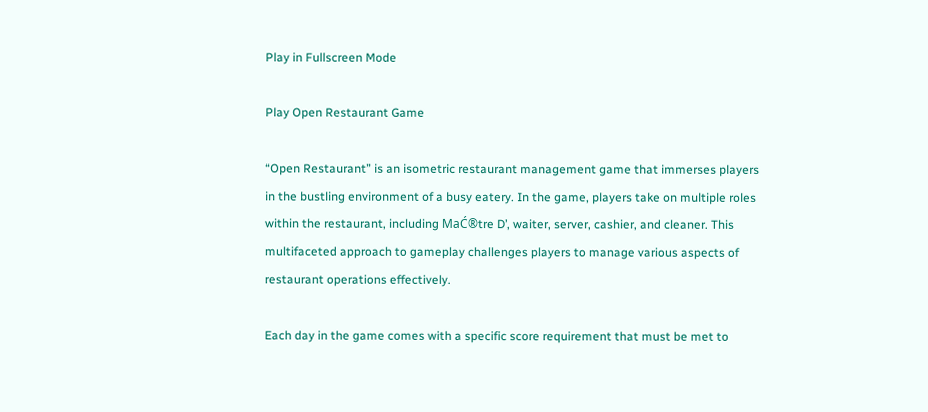Play in Fullscreen Mode

Play Open Restaurant Game

“Open Restaurant” is an isometric restaurant management game that immerses players in the bustling environment of a busy eatery. In the game, players take on multiple roles within the restaurant, including MaĆ®tre D’, waiter, server, cashier, and cleaner. This multifaceted approach to gameplay challenges players to manage various aspects of restaurant operations effectively.

Each day in the game comes with a specific score requirement that must be met to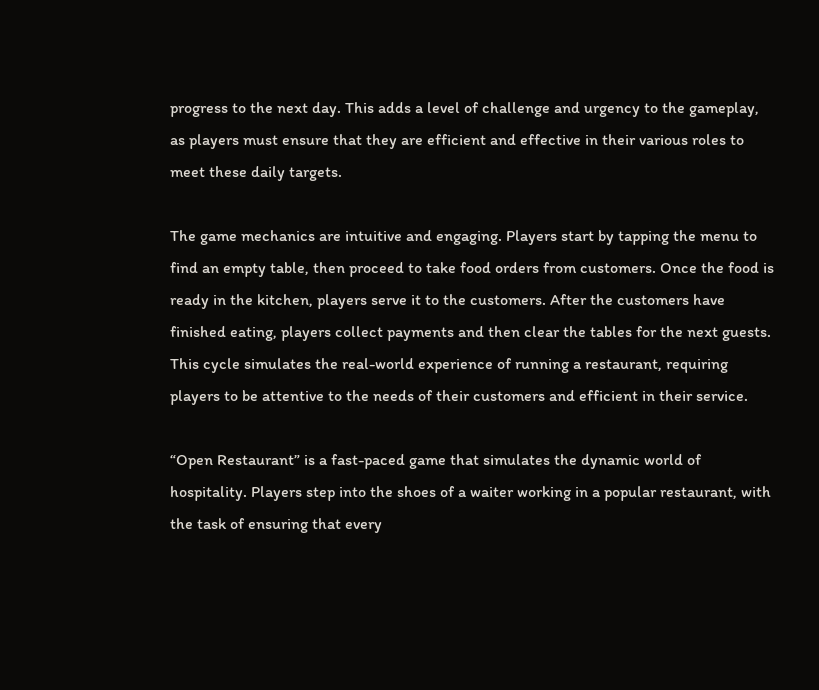progress to the next day. This adds a level of challenge and urgency to the gameplay, as players must ensure that they are efficient and effective in their various roles to meet these daily targets.

The game mechanics are intuitive and engaging. Players start by tapping the menu to find an empty table, then proceed to take food orders from customers. Once the food is ready in the kitchen, players serve it to the customers. After the customers have finished eating, players collect payments and then clear the tables for the next guests. This cycle simulates the real-world experience of running a restaurant, requiring players to be attentive to the needs of their customers and efficient in their service.

“Open Restaurant” is a fast-paced game that simulates the dynamic world of hospitality. Players step into the shoes of a waiter working in a popular restaurant, with the task of ensuring that every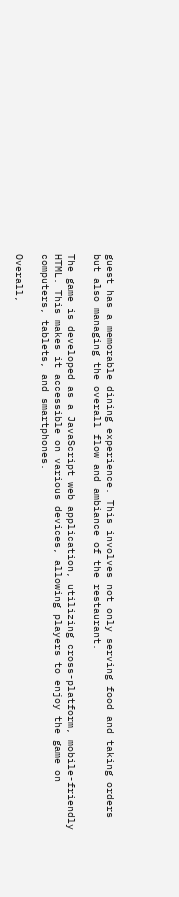guest has a memorable dining experience. This involves not only serving food and taking orders but also managing the overall flow and ambiance of the restaurant.

The game is developed as a JavaScript web application, utilizing cross-platform, mobile-friendly HTML. This makes it accessible on various devices, allowing players to enjoy the game on computers, tablets, and smartphones.

Overall,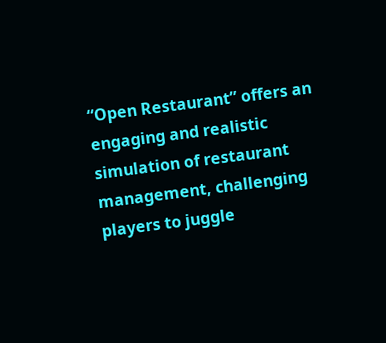“Open Restaurant” offers an engaging and realistic simulation of restaurant management, challenging players to juggle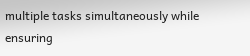multiple tasks simultaneously while ensuring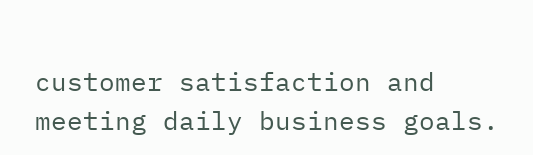customer satisfaction and meeting daily business goals.